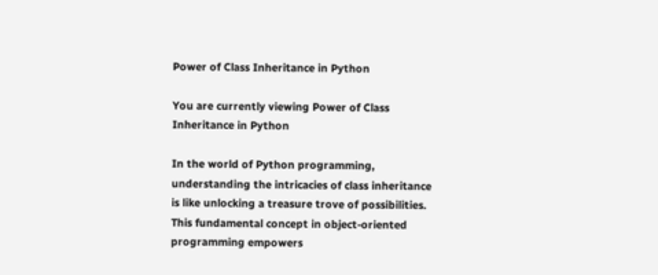Power of Class Inheritance in Python

You are currently viewing Power of Class Inheritance in Python

In the world of Python programming, understanding the intricacies of class inheritance is like unlocking a treasure trove of possibilities. This fundamental concept in object-oriented programming empowers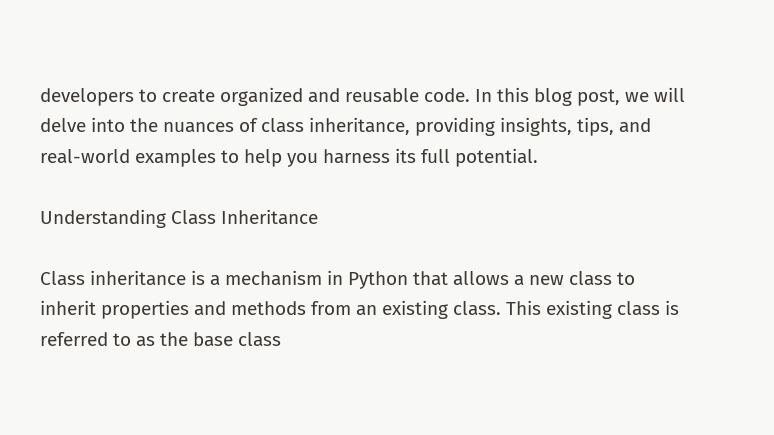developers to create organized and reusable code. In this blog post, we will delve into the nuances of class inheritance, providing insights, tips, and real-world examples to help you harness its full potential.

Understanding Class Inheritance

Class inheritance is a mechanism in Python that allows a new class to inherit properties and methods from an existing class. This existing class is referred to as the base class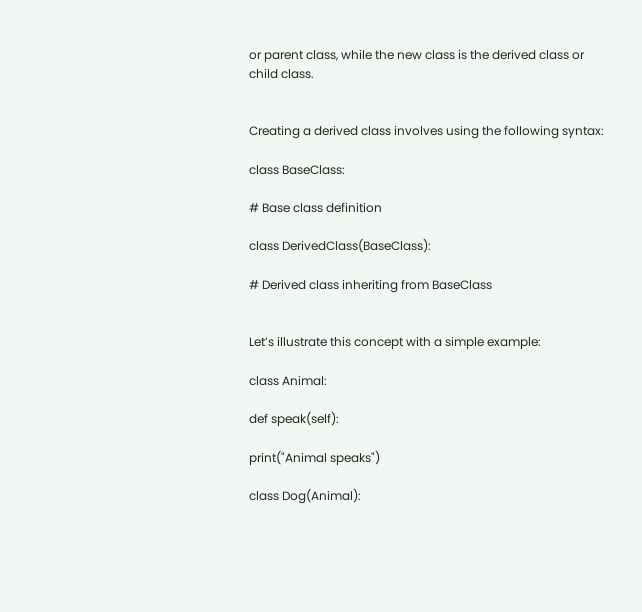or parent class, while the new class is the derived class or child class.


Creating a derived class involves using the following syntax:

class BaseClass:

# Base class definition

class DerivedClass(BaseClass):

# Derived class inheriting from BaseClass


Let’s illustrate this concept with a simple example:

class Animal:

def speak(self):

print("Animal speaks")

class Dog(Animal):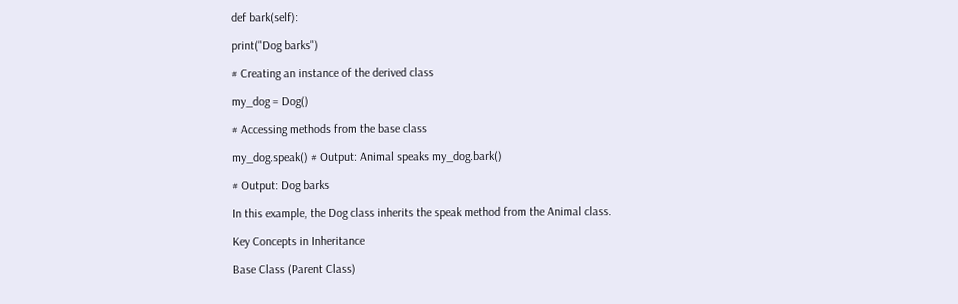def bark(self):

print("Dog barks")

# Creating an instance of the derived class

my_dog = Dog()

# Accessing methods from the base class

my_dog.speak() # Output: Animal speaks my_dog.bark()

# Output: Dog barks

In this example, the Dog class inherits the speak method from the Animal class.

Key Concepts in Inheritance

Base Class (Parent Class)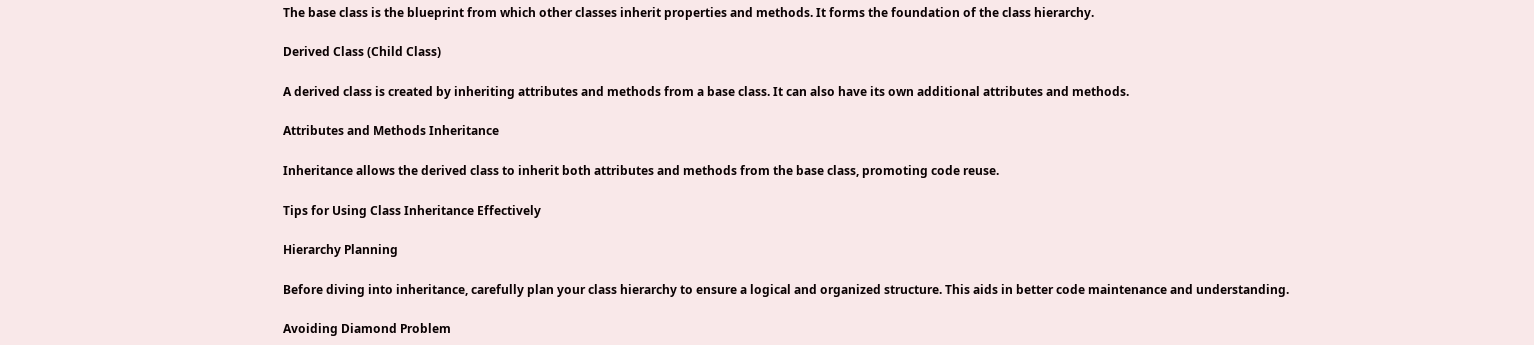The base class is the blueprint from which other classes inherit properties and methods. It forms the foundation of the class hierarchy.

Derived Class (Child Class)

A derived class is created by inheriting attributes and methods from a base class. It can also have its own additional attributes and methods.

Attributes and Methods Inheritance

Inheritance allows the derived class to inherit both attributes and methods from the base class, promoting code reuse.

Tips for Using Class Inheritance Effectively

Hierarchy Planning

Before diving into inheritance, carefully plan your class hierarchy to ensure a logical and organized structure. This aids in better code maintenance and understanding.

Avoiding Diamond Problem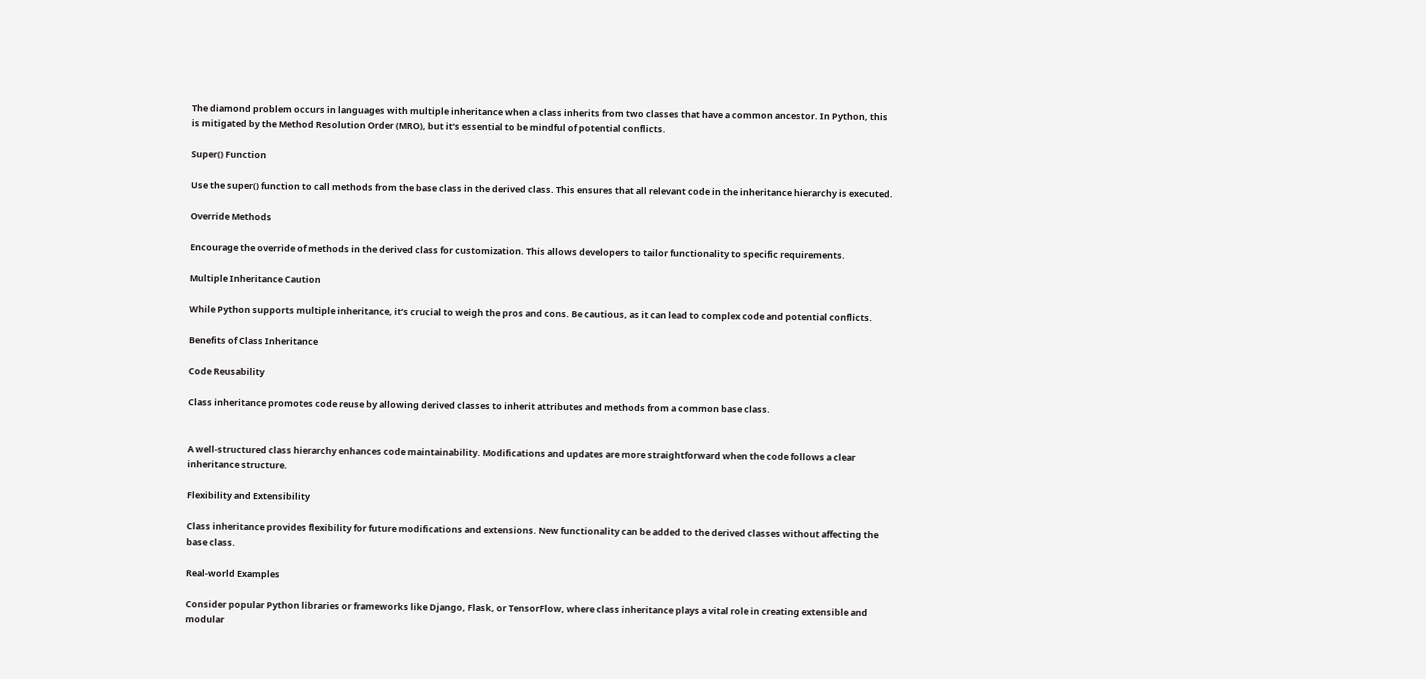The diamond problem occurs in languages with multiple inheritance when a class inherits from two classes that have a common ancestor. In Python, this is mitigated by the Method Resolution Order (MRO), but it’s essential to be mindful of potential conflicts.

Super() Function

Use the super() function to call methods from the base class in the derived class. This ensures that all relevant code in the inheritance hierarchy is executed.

Override Methods

Encourage the override of methods in the derived class for customization. This allows developers to tailor functionality to specific requirements.

Multiple Inheritance Caution

While Python supports multiple inheritance, it’s crucial to weigh the pros and cons. Be cautious, as it can lead to complex code and potential conflicts.

Benefits of Class Inheritance

Code Reusability

Class inheritance promotes code reuse by allowing derived classes to inherit attributes and methods from a common base class.


A well-structured class hierarchy enhances code maintainability. Modifications and updates are more straightforward when the code follows a clear inheritance structure.

Flexibility and Extensibility

Class inheritance provides flexibility for future modifications and extensions. New functionality can be added to the derived classes without affecting the base class.

Real-world Examples

Consider popular Python libraries or frameworks like Django, Flask, or TensorFlow, where class inheritance plays a vital role in creating extensible and modular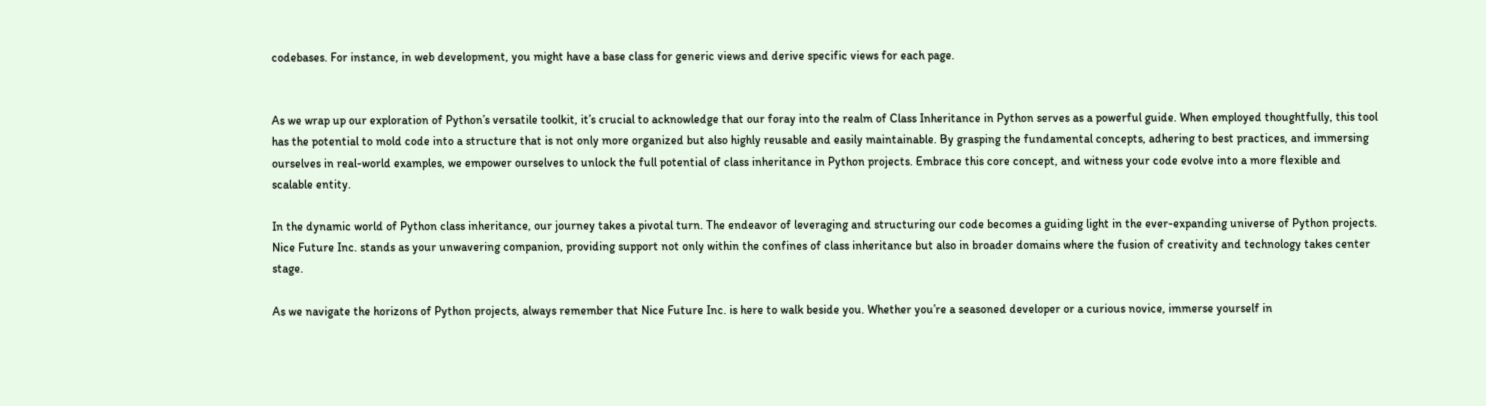codebases. For instance, in web development, you might have a base class for generic views and derive specific views for each page.


As we wrap up our exploration of Python’s versatile toolkit, it’s crucial to acknowledge that our foray into the realm of Class Inheritance in Python serves as a powerful guide. When employed thoughtfully, this tool has the potential to mold code into a structure that is not only more organized but also highly reusable and easily maintainable. By grasping the fundamental concepts, adhering to best practices, and immersing ourselves in real-world examples, we empower ourselves to unlock the full potential of class inheritance in Python projects. Embrace this core concept, and witness your code evolve into a more flexible and scalable entity.

In the dynamic world of Python class inheritance, our journey takes a pivotal turn. The endeavor of leveraging and structuring our code becomes a guiding light in the ever-expanding universe of Python projects. Nice Future Inc. stands as your unwavering companion, providing support not only within the confines of class inheritance but also in broader domains where the fusion of creativity and technology takes center stage.

As we navigate the horizons of Python projects, always remember that Nice Future Inc. is here to walk beside you. Whether you’re a seasoned developer or a curious novice, immerse yourself in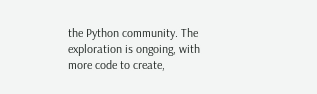the Python community. The exploration is ongoing, with more code to create,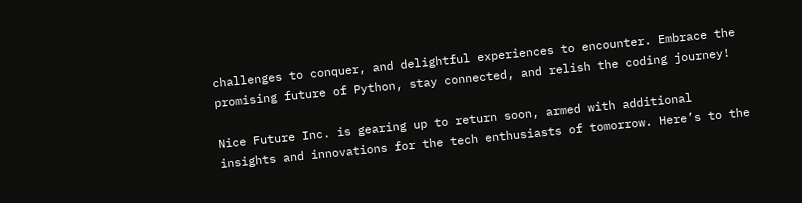challenges to conquer, and delightful experiences to encounter. Embrace the promising future of Python, stay connected, and relish the coding journey!

Nice Future Inc. is gearing up to return soon, armed with additional insights and innovations for the tech enthusiasts of tomorrow. Here’s to the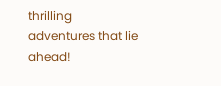thrilling adventures that lie ahead!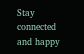Stay connected and happy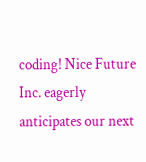coding! Nice Future Inc. eagerly anticipates our next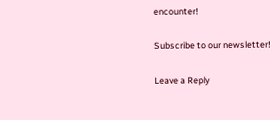encounter!

Subscribe to our newsletter!

Leave a Reply